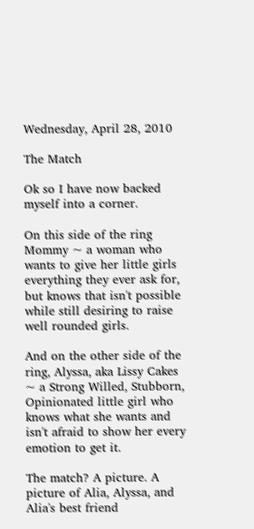Wednesday, April 28, 2010

The Match

Ok so I have now backed myself into a corner.

On this side of the ring Mommy ~ a woman who wants to give her little girls everything they ever ask for, but knows that isn't possible while still desiring to raise well rounded girls.

And on the other side of the ring, Alyssa, aka Lissy Cakes ~ a Strong Willed, Stubborn, Opinionated little girl who knows what she wants and isn't afraid to show her every emotion to get it.

The match? A picture. A picture of Alia, Alyssa, and Alia's best friend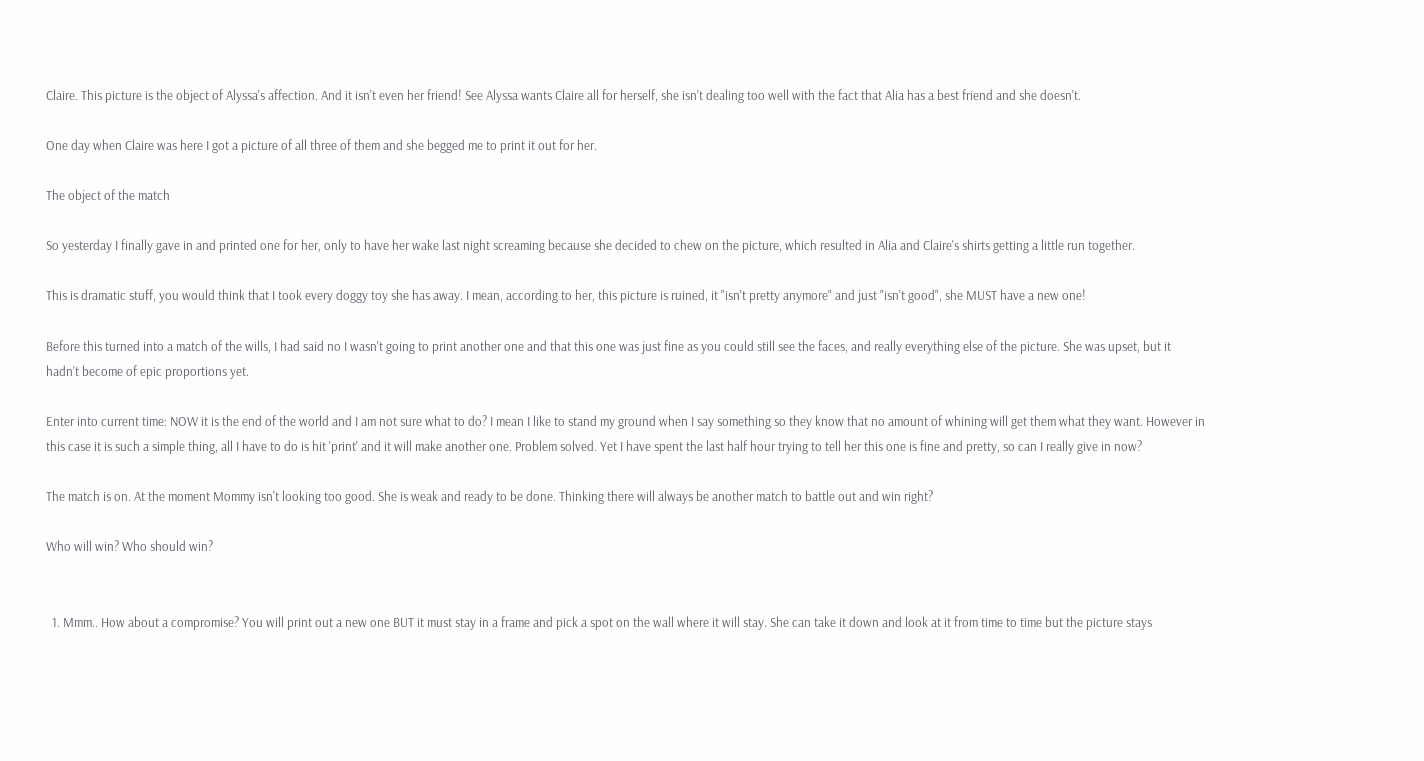Claire. This picture is the object of Alyssa's affection. And it isn't even her friend! See Alyssa wants Claire all for herself, she isn't dealing too well with the fact that Alia has a best friend and she doesn't.

One day when Claire was here I got a picture of all three of them and she begged me to print it out for her.

The object of the match

So yesterday I finally gave in and printed one for her, only to have her wake last night screaming because she decided to chew on the picture, which resulted in Alia and Claire's shirts getting a little run together.

This is dramatic stuff, you would think that I took every doggy toy she has away. I mean, according to her, this picture is ruined, it "isn't pretty anymore" and just "isn't good", she MUST have a new one!

Before this turned into a match of the wills, I had said no I wasn't going to print another one and that this one was just fine as you could still see the faces, and really everything else of the picture. She was upset, but it hadn't become of epic proportions yet.

Enter into current time: NOW it is the end of the world and I am not sure what to do? I mean I like to stand my ground when I say something so they know that no amount of whining will get them what they want. However in this case it is such a simple thing, all I have to do is hit 'print' and it will make another one. Problem solved. Yet I have spent the last half hour trying to tell her this one is fine and pretty, so can I really give in now?

The match is on. At the moment Mommy isn't looking too good. She is weak and ready to be done. Thinking there will always be another match to battle out and win right?

Who will win? Who should win?


  1. Mmm.. How about a compromise? You will print out a new one BUT it must stay in a frame and pick a spot on the wall where it will stay. She can take it down and look at it from time to time but the picture stays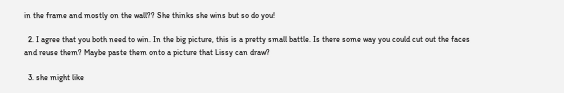in the frame and mostly on the wall?? She thinks she wins but so do you!

  2. I agree that you both need to win. In the big picture, this is a pretty small battle. Is there some way you could cut out the faces and reuse them? Maybe paste them onto a picture that Lissy can draw?

  3. she might like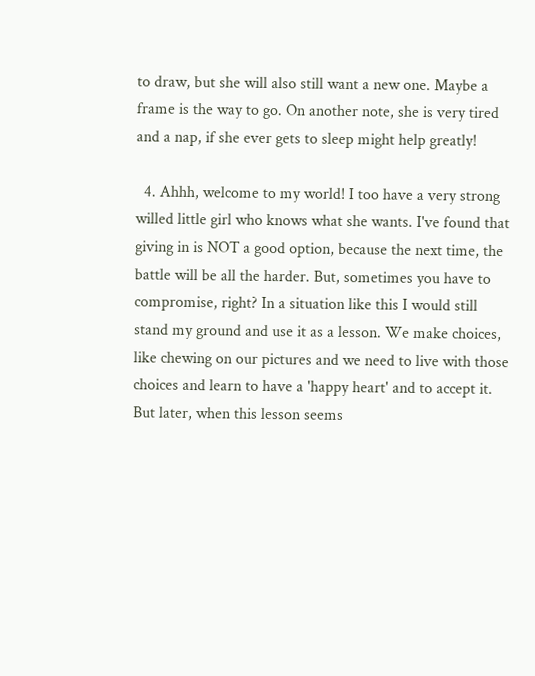to draw, but she will also still want a new one. Maybe a frame is the way to go. On another note, she is very tired and a nap, if she ever gets to sleep might help greatly!

  4. Ahhh, welcome to my world! I too have a very strong willed little girl who knows what she wants. I've found that giving in is NOT a good option, because the next time, the battle will be all the harder. But, sometimes you have to compromise, right? In a situation like this I would still stand my ground and use it as a lesson. We make choices, like chewing on our pictures and we need to live with those choices and learn to have a 'happy heart' and to accept it. But later, when this lesson seems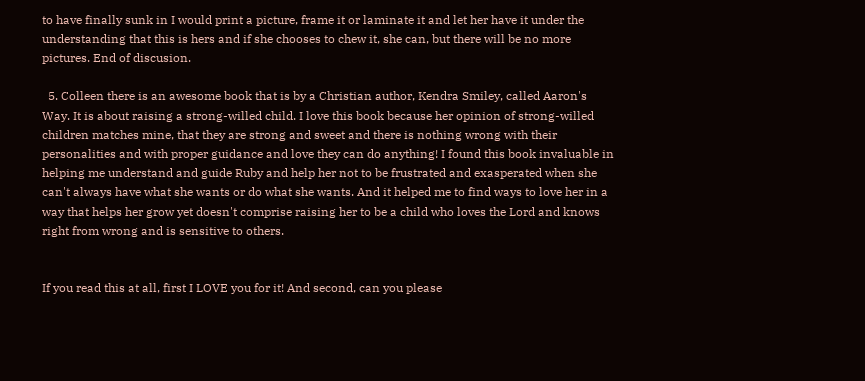to have finally sunk in I would print a picture, frame it or laminate it and let her have it under the understanding that this is hers and if she chooses to chew it, she can, but there will be no more pictures. End of discusion.

  5. Colleen there is an awesome book that is by a Christian author, Kendra Smiley, called Aaron's Way. It is about raising a strong-willed child. I love this book because her opinion of strong-willed children matches mine, that they are strong and sweet and there is nothing wrong with their personalities and with proper guidance and love they can do anything! I found this book invaluable in helping me understand and guide Ruby and help her not to be frustrated and exasperated when she can't always have what she wants or do what she wants. And it helped me to find ways to love her in a way that helps her grow yet doesn't comprise raising her to be a child who loves the Lord and knows right from wrong and is sensitive to others.


If you read this at all, first I LOVE you for it! And second, can you please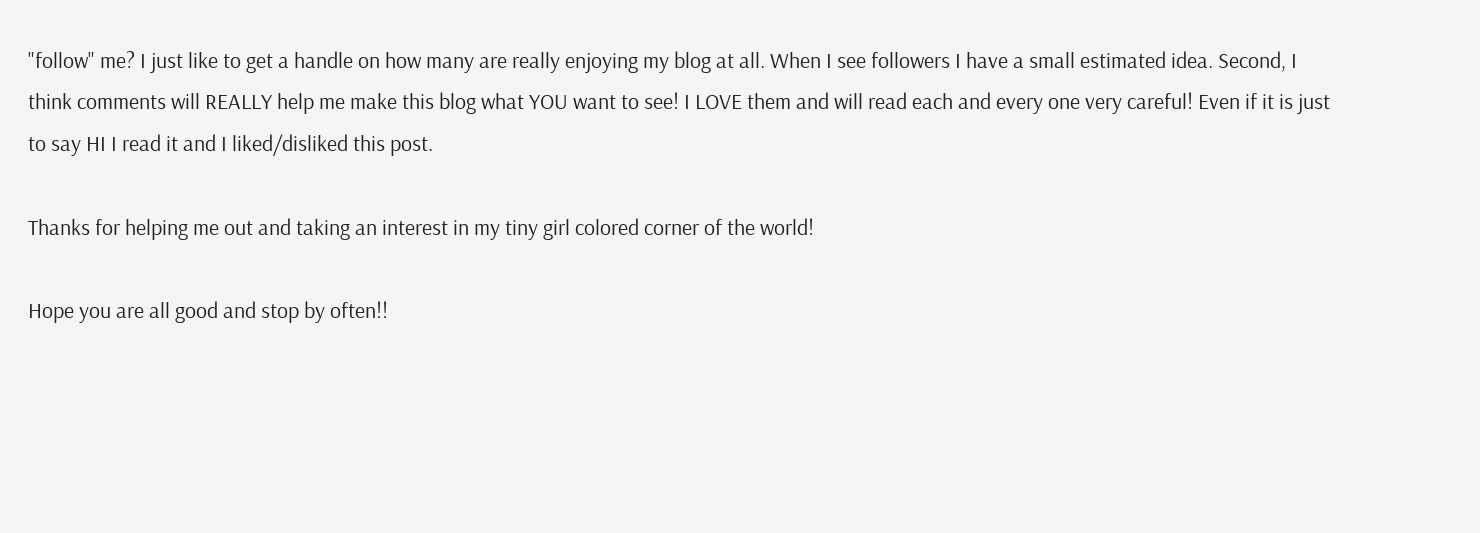"follow" me? I just like to get a handle on how many are really enjoying my blog at all. When I see followers I have a small estimated idea. Second, I think comments will REALLY help me make this blog what YOU want to see! I LOVE them and will read each and every one very careful! Even if it is just to say HI I read it and I liked/disliked this post.

Thanks for helping me out and taking an interest in my tiny girl colored corner of the world!

Hope you are all good and stop by often!!